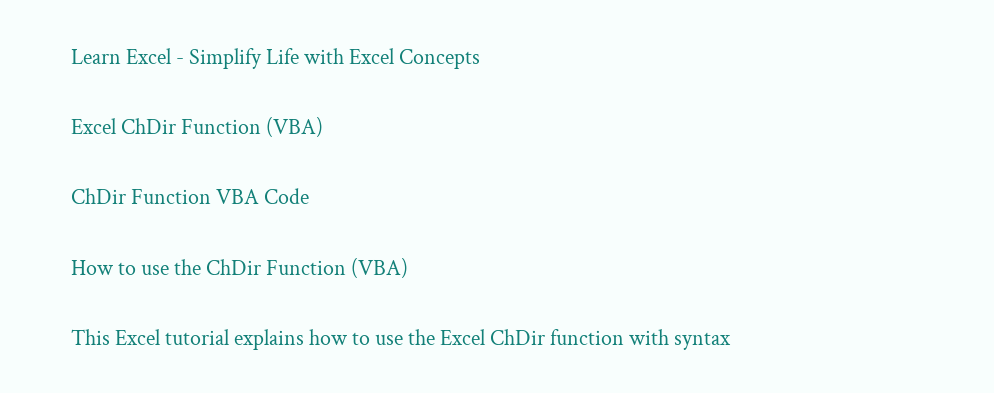Learn Excel - Simplify Life with Excel Concepts

Excel ChDir Function (VBA)

ChDir Function VBA Code

How to use the ChDir Function (VBA)

This Excel tutorial explains how to use the Excel ChDir function with syntax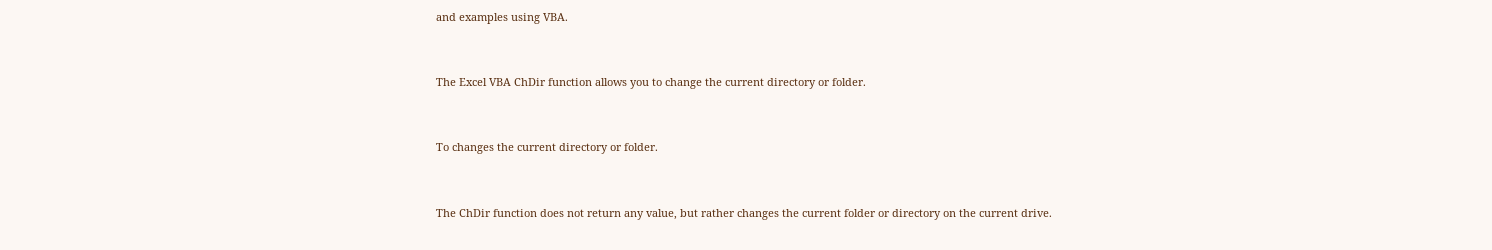and examples using VBA.


The Excel VBA ChDir function allows you to change the current directory or folder.


To changes the current directory or folder.


The ChDir function does not return any value, but rather changes the current folder or directory on the current drive.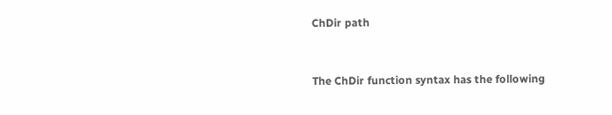ChDir path


The ChDir function syntax has the following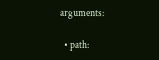arguments:

  • path: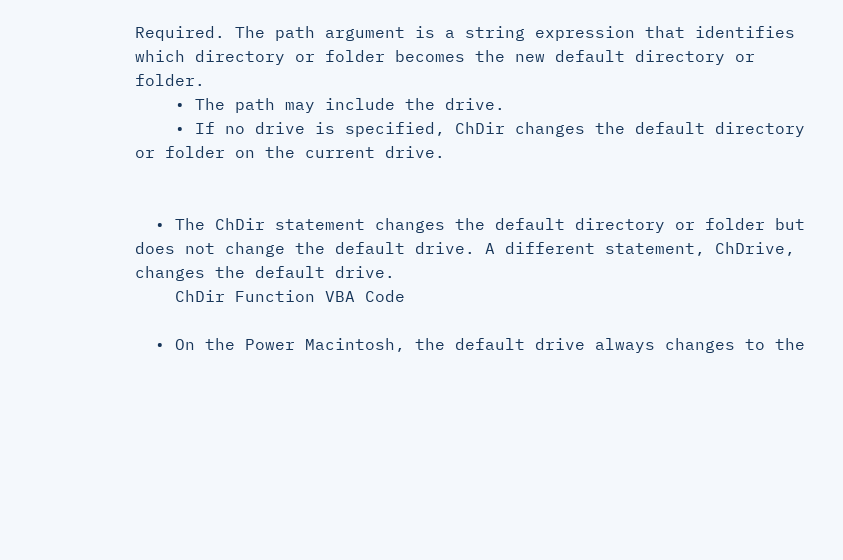Required. The path argument is a string expression that identifies which directory or folder becomes the new default directory or folder.
    • The path may include the drive.
    • If no drive is specified, ChDir changes the default directory or folder on the current drive.


  • The ChDir statement changes the default directory or folder but does not change the default drive. A different statement, ChDrive, changes the default drive.
    ChDir Function VBA Code

  • On the Power Macintosh, the default drive always changes to the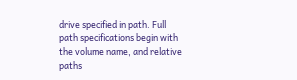drive specified in path. Full path specifications begin with the volume name, and relative paths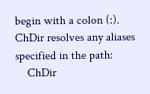begin with a colon (:). ChDir resolves any aliases specified in the path:
    ChDir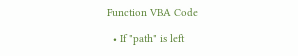Function VBA Code

  • If "path" is left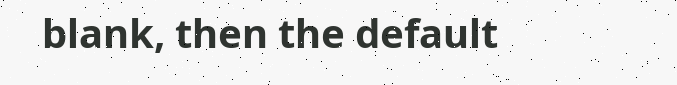blank, then the default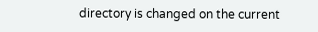directory is changed on the current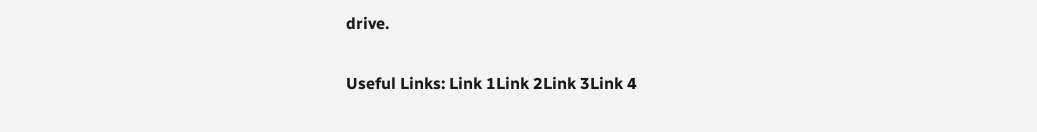drive.

Useful Links: Link 1Link 2Link 3Link 4